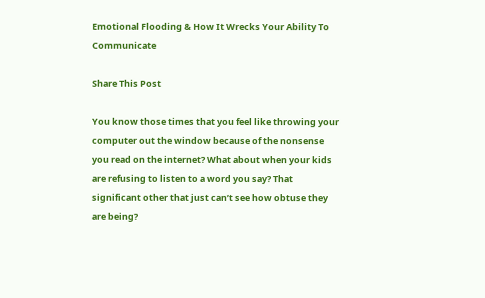Emotional Flooding & How It Wrecks Your Ability To Communicate

Share This Post

You know those times that you feel like throwing your computer out the window because of the nonsense you read on the internet? What about when your kids are refusing to listen to a word you say? That significant other that just can’t see how obtuse they are being?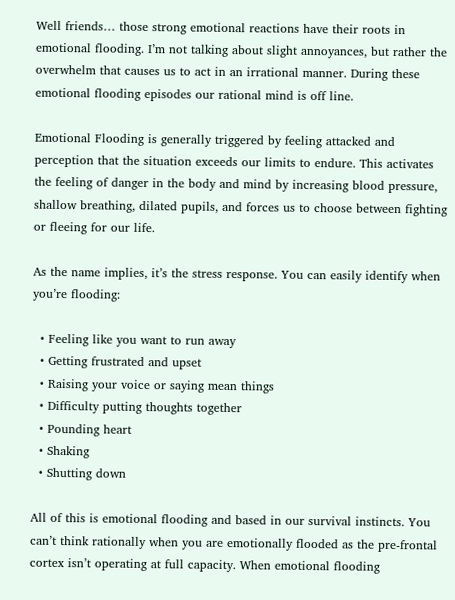Well friends… those strong emotional reactions have their roots in emotional flooding. I’m not talking about slight annoyances, but rather the overwhelm that causes us to act in an irrational manner. During these emotional flooding episodes our rational mind is off line.

Emotional Flooding is generally triggered by feeling attacked and perception that the situation exceeds our limits to endure. This activates the feeling of danger in the body and mind by increasing blood pressure, shallow breathing, dilated pupils, and forces us to choose between fighting or fleeing for our life.

As the name implies, it’s the stress response. You can easily identify when you’re flooding:

  • Feeling like you want to run away
  • Getting frustrated and upset
  • Raising your voice or saying mean things
  • Difficulty putting thoughts together
  • Pounding heart
  • Shaking
  • Shutting down

All of this is emotional flooding and based in our survival instincts. You can’t think rationally when you are emotionally flooded as the pre-frontal cortex isn’t operating at full capacity. When emotional flooding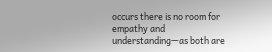occurs there is no room for empathy and understanding—as both are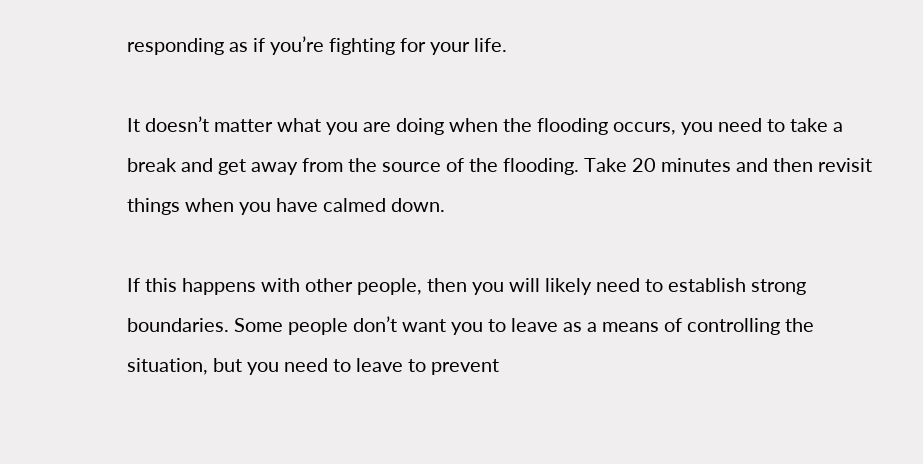responding as if you’re fighting for your life.

It doesn’t matter what you are doing when the flooding occurs, you need to take a break and get away from the source of the flooding. Take 20 minutes and then revisit things when you have calmed down.

If this happens with other people, then you will likely need to establish strong boundaries. Some people don’t want you to leave as a means of controlling the situation, but you need to leave to prevent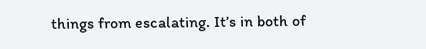things from escalating. It’s in both of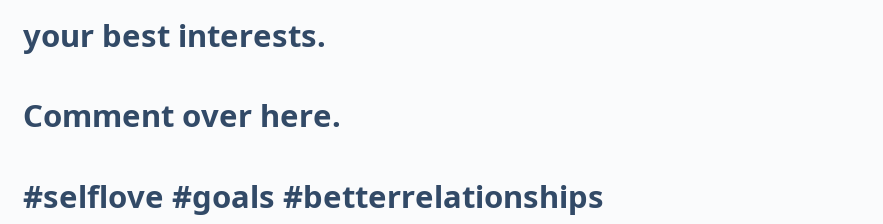your best interests.

Comment over here.

#selflove #goals #betterrelationships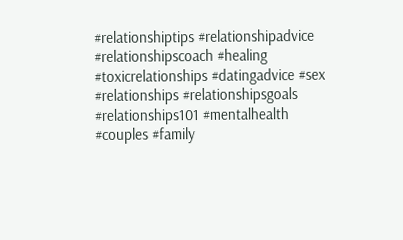#relationshiptips #relationshipadvice #relationshipscoach #healing #toxicrelationships #datingadvice #sex #relationships #relationshipsgoals #relationships101 #mentalhealth #couples #family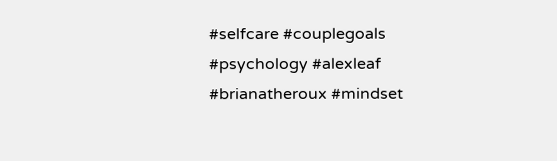#selfcare #couplegoals #psychology #alexleaf #brianatheroux #mindset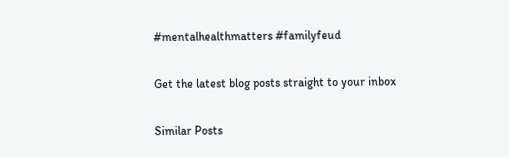#mentalhealthmatters #familyfeud

Get the latest blog posts straight to your inbox

Similar Posts